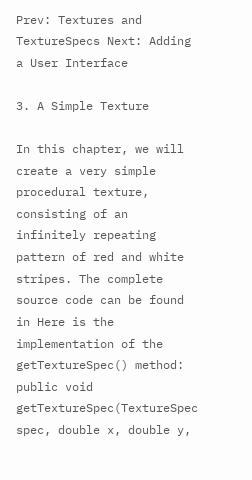Prev: Textures and TextureSpecs Next: Adding a User Interface

3. A Simple Texture

In this chapter, we will create a very simple procedural texture, consisting of an infinitely repeating pattern of red and white stripes. The complete source code can be found in Here is the implementation of the getTextureSpec() method:
public void getTextureSpec(TextureSpec spec, double x, double y,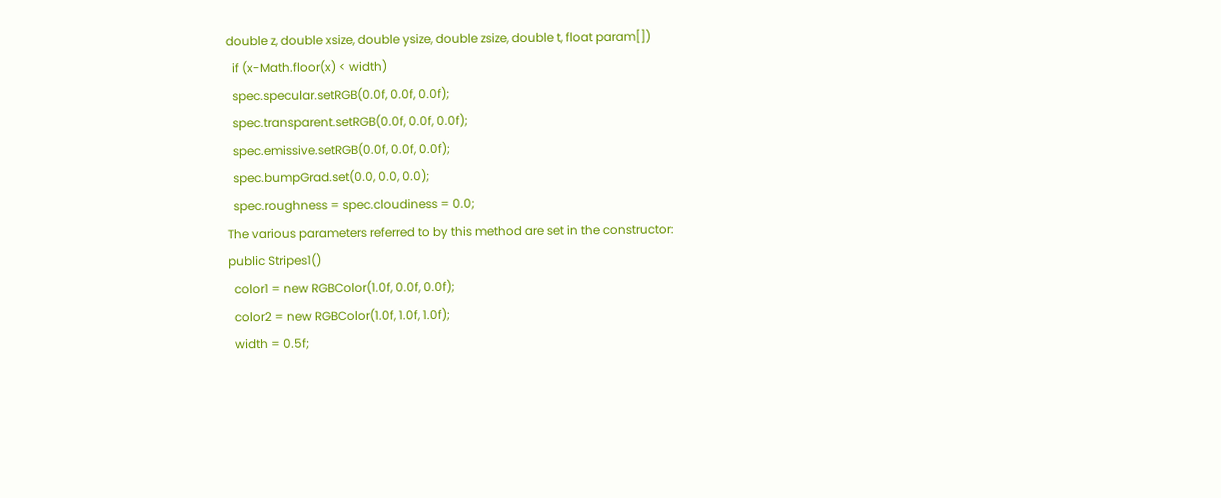double z, double xsize, double ysize, double zsize, double t, float param[])
  if (x-Math.floor(x) < width)
  spec.specular.setRGB(0.0f, 0.0f, 0.0f);
  spec.transparent.setRGB(0.0f, 0.0f, 0.0f);
  spec.emissive.setRGB(0.0f, 0.0f, 0.0f);
  spec.bumpGrad.set(0.0, 0.0, 0.0);
  spec.roughness = spec.cloudiness = 0.0;
The various parameters referred to by this method are set in the constructor:
public Stripes1()
  color1 = new RGBColor(1.0f, 0.0f, 0.0f);
  color2 = new RGBColor(1.0f, 1.0f, 1.0f);
  width = 0.5f;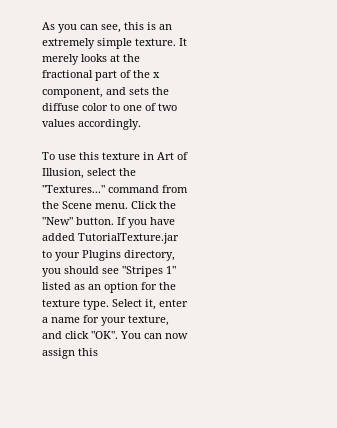As you can see, this is an extremely simple texture. It merely looks at the fractional part of the x component, and sets the diffuse color to one of two values accordingly.

To use this texture in Art of Illusion, select the "Textures..." command from the Scene menu. Click the "New" button. If you have added TutorialTexture.jar to your Plugins directory, you should see "Stripes 1" listed as an option for the texture type. Select it, enter a name for your texture, and click "OK". You can now assign this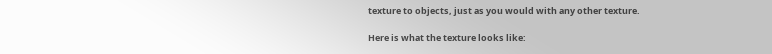texture to objects, just as you would with any other texture.

Here is what the texture looks like: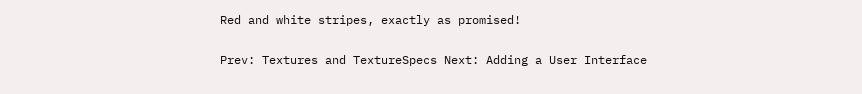Red and white stripes, exactly as promised!

Prev: Textures and TextureSpecs Next: Adding a User Interface